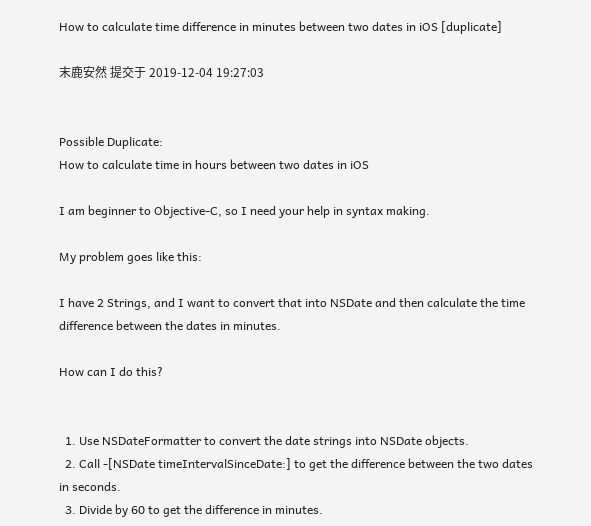How to calculate time difference in minutes between two dates in iOS [duplicate]

末鹿安然 提交于 2019-12-04 19:27:03


Possible Duplicate:
How to calculate time in hours between two dates in iOS

I am beginner to Objective-C, so I need your help in syntax making.

My problem goes like this:

I have 2 Strings, and I want to convert that into NSDate and then calculate the time difference between the dates in minutes.

How can I do this?


  1. Use NSDateFormatter to convert the date strings into NSDate objects.
  2. Call -[NSDate timeIntervalSinceDate:] to get the difference between the two dates in seconds.
  3. Divide by 60 to get the difference in minutes.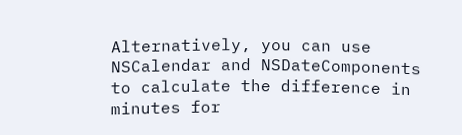Alternatively, you can use NSCalendar and NSDateComponents to calculate the difference in minutes for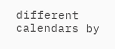different calendars by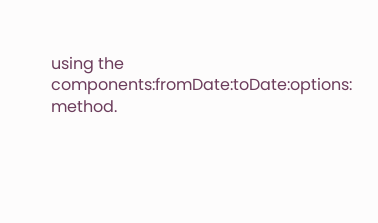using the components:fromDate:toDate:options: method.